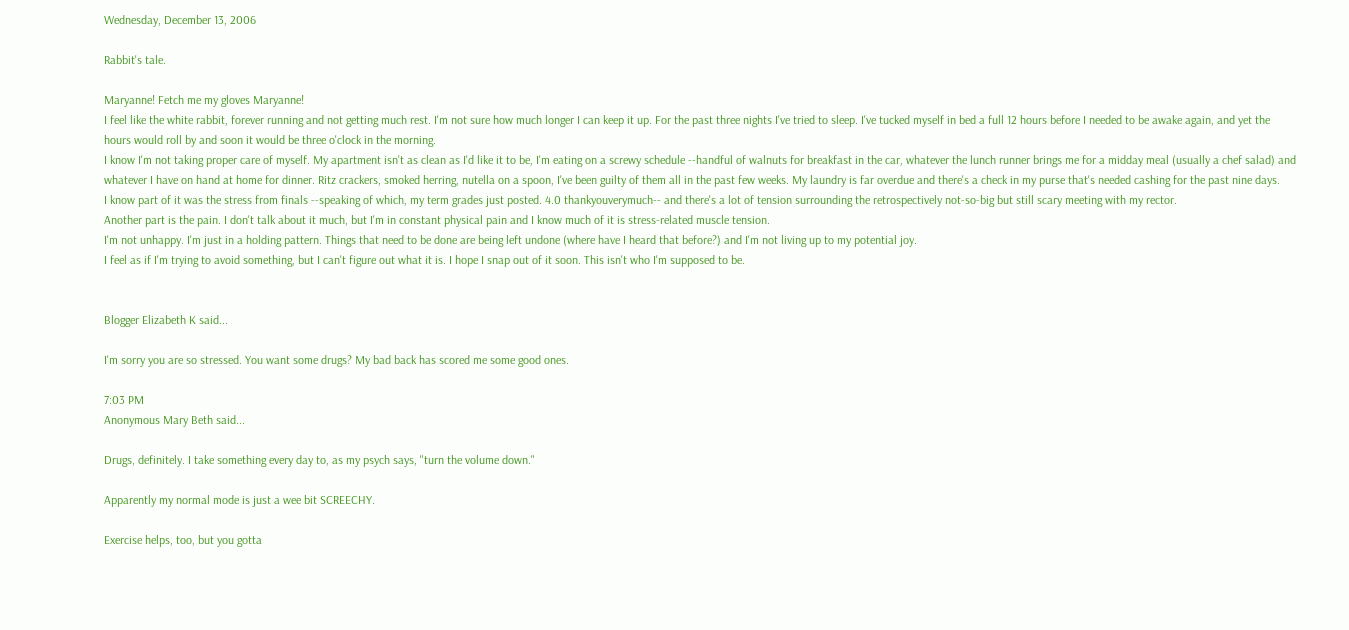Wednesday, December 13, 2006

Rabbit's tale.

Maryanne! Fetch me my gloves Maryanne!
I feel like the white rabbit, forever running and not getting much rest. I'm not sure how much longer I can keep it up. For the past three nights I've tried to sleep. I've tucked myself in bed a full 12 hours before I needed to be awake again, and yet the hours would roll by and soon it would be three o'clock in the morning.
I know I'm not taking proper care of myself. My apartment isn't as clean as I'd like it to be, I'm eating on a screwy schedule --handful of walnuts for breakfast in the car, whatever the lunch runner brings me for a midday meal (usually a chef salad) and whatever I have on hand at home for dinner. Ritz crackers, smoked herring, nutella on a spoon, I've been guilty of them all in the past few weeks. My laundry is far overdue and there's a check in my purse that's needed cashing for the past nine days.
I know part of it was the stress from finals --speaking of which, my term grades just posted. 4.0 thankyouverymuch-- and there's a lot of tension surrounding the retrospectively not-so-big but still scary meeting with my rector.
Another part is the pain. I don't talk about it much, but I'm in constant physical pain and I know much of it is stress-related muscle tension.
I'm not unhappy. I'm just in a holding pattern. Things that need to be done are being left undone (where have I heard that before?) and I'm not living up to my potential joy.
I feel as if I'm trying to avoid something, but I can't figure out what it is. I hope I snap out of it soon. This isn't who I'm supposed to be.


Blogger Elizabeth K said...

I'm sorry you are so stressed. You want some drugs? My bad back has scored me some good ones.

7:03 PM
Anonymous Mary Beth said...

Drugs, definitely. I take something every day to, as my psych says, "turn the volume down."

Apparently my normal mode is just a wee bit SCREECHY.

Exercise helps, too, but you gotta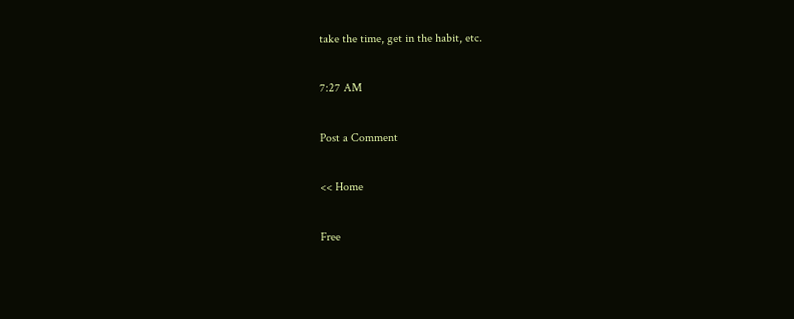take the time, get in the habit, etc.

7:27 AM

Post a Comment

<< Home

Free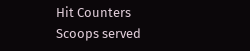Hit Counters
Scoops served